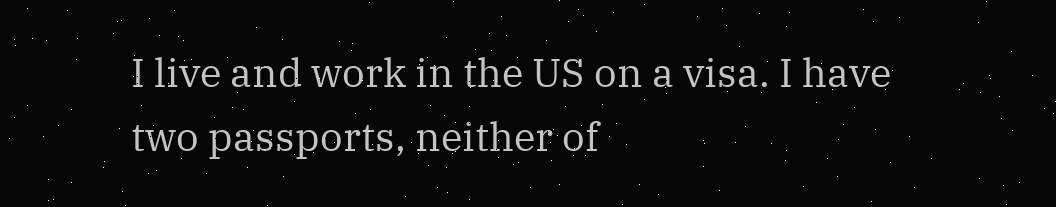I live and work in the US on a visa. I have two passports, neither of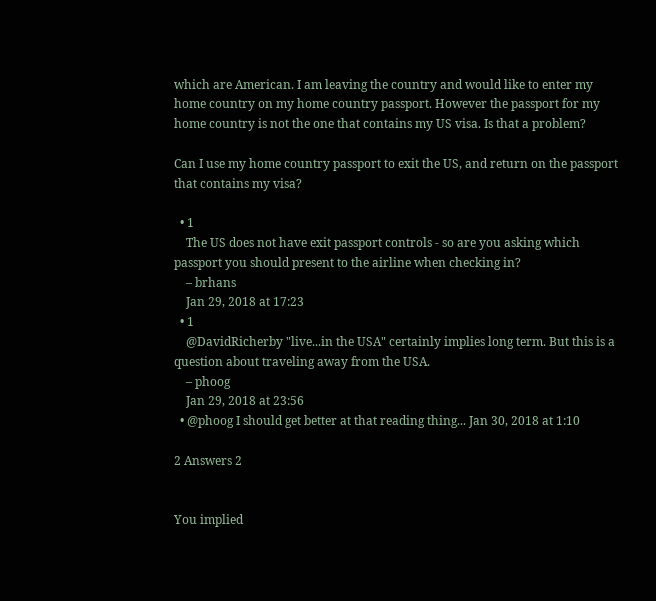which are American. I am leaving the country and would like to enter my home country on my home country passport. However the passport for my home country is not the one that contains my US visa. Is that a problem?

Can I use my home country passport to exit the US, and return on the passport that contains my visa?

  • 1
    The US does not have exit passport controls - so are you asking which passport you should present to the airline when checking in?
    – brhans
    Jan 29, 2018 at 17:23
  • 1
    @DavidRicherby "live...in the USA" certainly implies long term. But this is a question about traveling away from the USA.
    – phoog
    Jan 29, 2018 at 23:56
  • @phoog I should get better at that reading thing... Jan 30, 2018 at 1:10

2 Answers 2


You implied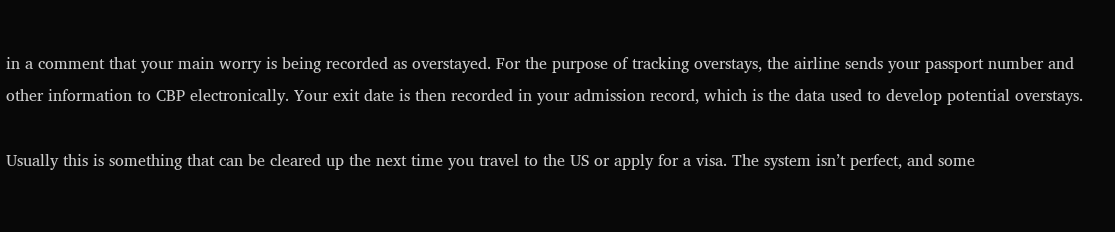in a comment that your main worry is being recorded as overstayed. For the purpose of tracking overstays, the airline sends your passport number and other information to CBP electronically. Your exit date is then recorded in your admission record, which is the data used to develop potential overstays.

Usually this is something that can be cleared up the next time you travel to the US or apply for a visa. The system isn’t perfect, and some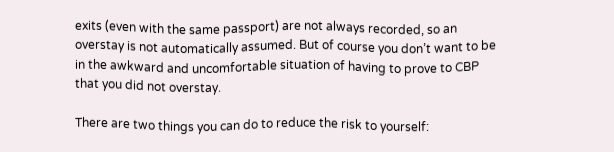exits (even with the same passport) are not always recorded, so an overstay is not automatically assumed. But of course you don’t want to be in the awkward and uncomfortable situation of having to prove to CBP that you did not overstay.

There are two things you can do to reduce the risk to yourself: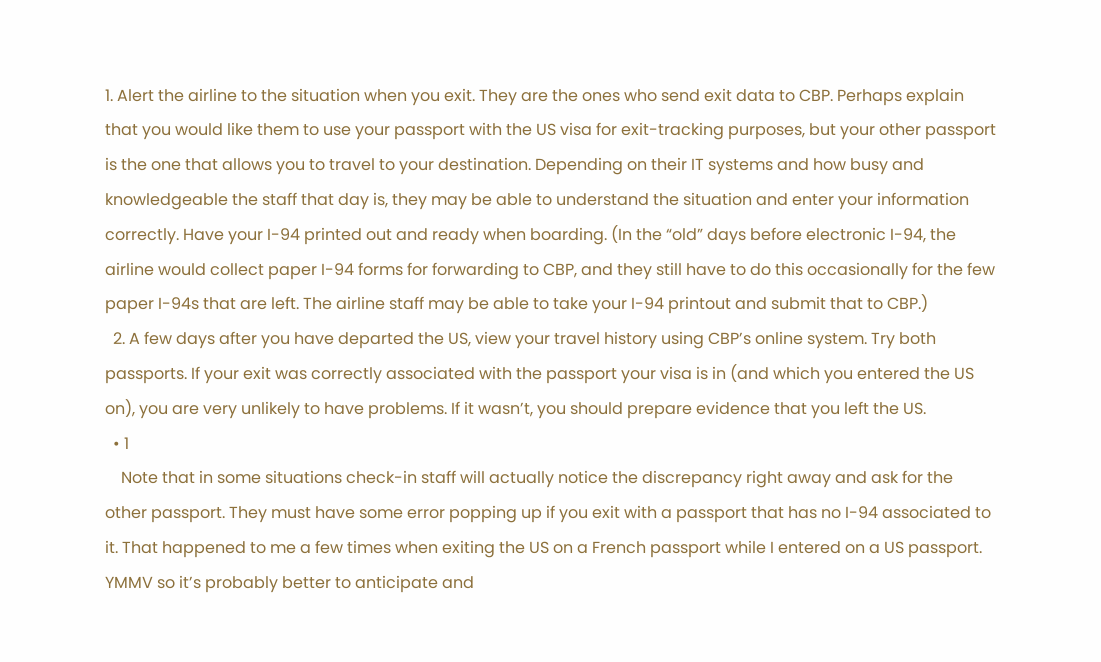1. Alert the airline to the situation when you exit. They are the ones who send exit data to CBP. Perhaps explain that you would like them to use your passport with the US visa for exit-tracking purposes, but your other passport is the one that allows you to travel to your destination. Depending on their IT systems and how busy and knowledgeable the staff that day is, they may be able to understand the situation and enter your information correctly. Have your I-94 printed out and ready when boarding. (In the “old” days before electronic I-94, the airline would collect paper I-94 forms for forwarding to CBP, and they still have to do this occasionally for the few paper I-94s that are left. The airline staff may be able to take your I-94 printout and submit that to CBP.)
  2. A few days after you have departed the US, view your travel history using CBP’s online system. Try both passports. If your exit was correctly associated with the passport your visa is in (and which you entered the US on), you are very unlikely to have problems. If it wasn’t, you should prepare evidence that you left the US.
  • 1
    Note that in some situations check-in staff will actually notice the discrepancy right away and ask for the other passport. They must have some error popping up if you exit with a passport that has no I-94 associated to it. That happened to me a few times when exiting the US on a French passport while I entered on a US passport. YMMV so it’s probably better to anticipate and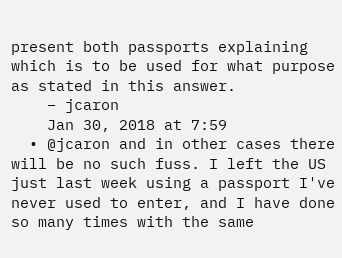present both passports explaining which is to be used for what purpose as stated in this answer.
    – jcaron
    Jan 30, 2018 at 7:59
  • @jcaron and in other cases there will be no such fuss. I left the US just last week using a passport I've never used to enter, and I have done so many times with the same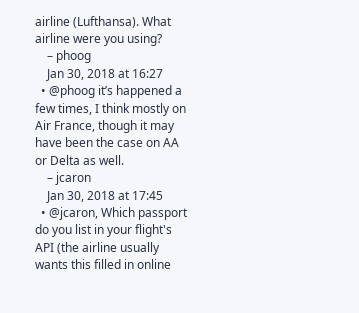airline (Lufthansa). What airline were you using?
    – phoog
    Jan 30, 2018 at 16:27
  • @phoog it’s happened a few times, I think mostly on Air France, though it may have been the case on AA or Delta as well.
    – jcaron
    Jan 30, 2018 at 17:45
  • @jcaron, Which passport do you list in your flight's API (the airline usually wants this filled in online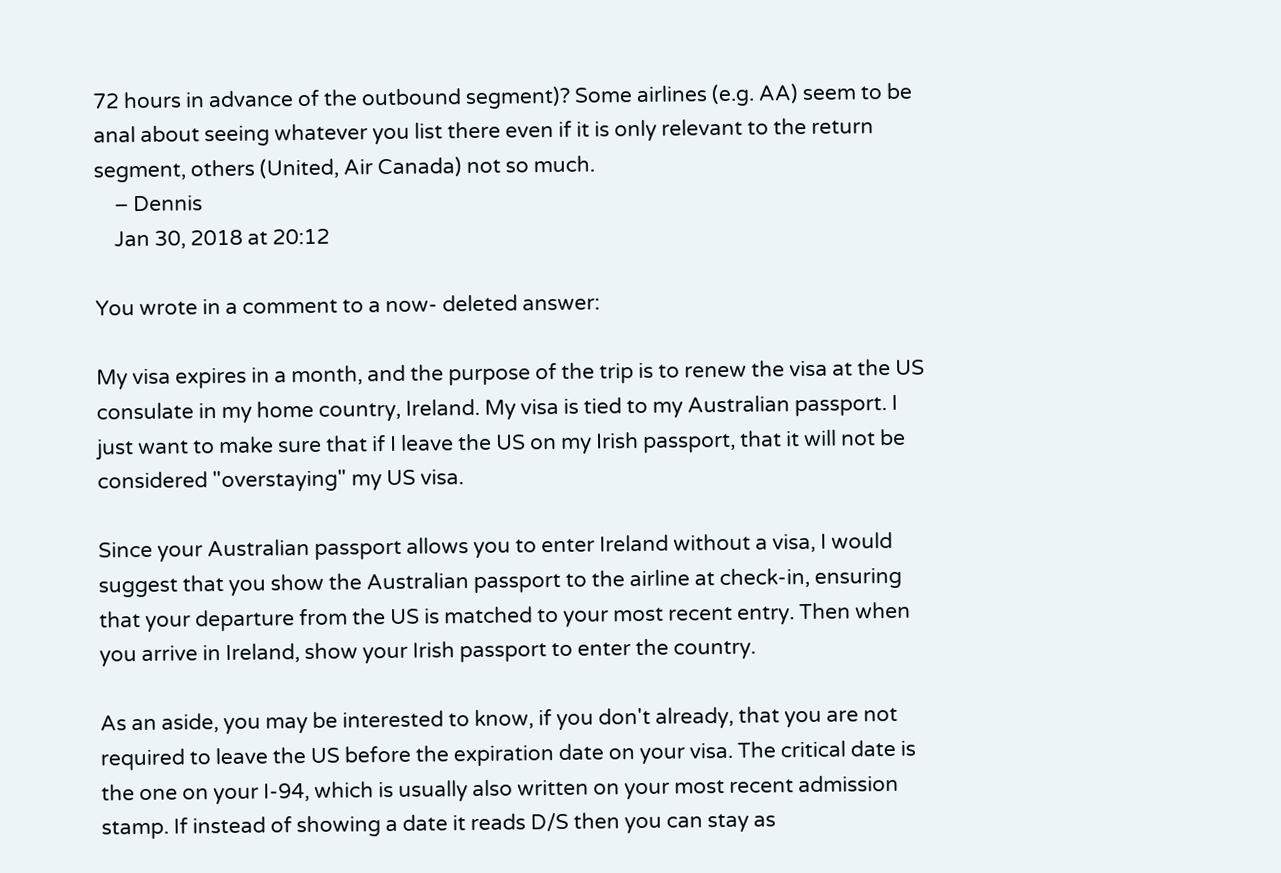72 hours in advance of the outbound segment)? Some airlines (e.g. AA) seem to be anal about seeing whatever you list there even if it is only relevant to the return segment, others (United, Air Canada) not so much.
    – Dennis
    Jan 30, 2018 at 20:12

You wrote in a comment to a now- deleted answer:

My visa expires in a month, and the purpose of the trip is to renew the visa at the US consulate in my home country, Ireland. My visa is tied to my Australian passport. I just want to make sure that if I leave the US on my Irish passport, that it will not be considered "overstaying" my US visa.

Since your Australian passport allows you to enter Ireland without a visa, I would suggest that you show the Australian passport to the airline at check-in, ensuring that your departure from the US is matched to your most recent entry. Then when you arrive in Ireland, show your Irish passport to enter the country.

As an aside, you may be interested to know, if you don't already, that you are not required to leave the US before the expiration date on your visa. The critical date is the one on your I-94, which is usually also written on your most recent admission stamp. If instead of showing a date it reads D/S then you can stay as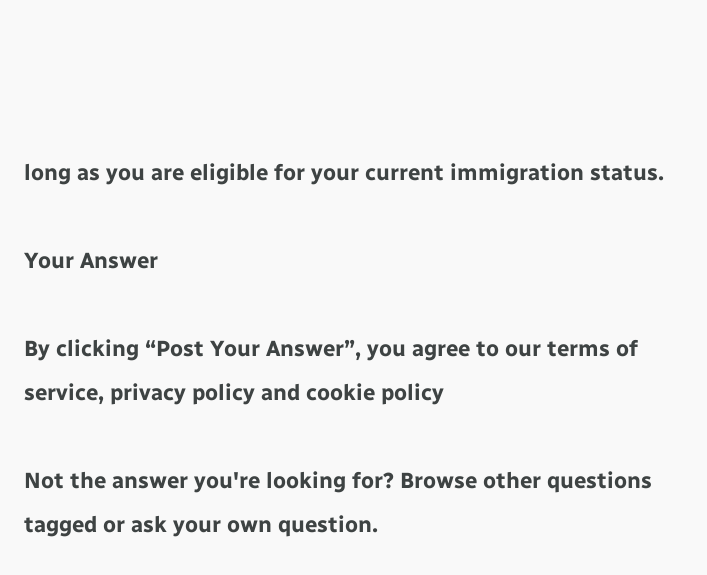long as you are eligible for your current immigration status.

Your Answer

By clicking “Post Your Answer”, you agree to our terms of service, privacy policy and cookie policy

Not the answer you're looking for? Browse other questions tagged or ask your own question.